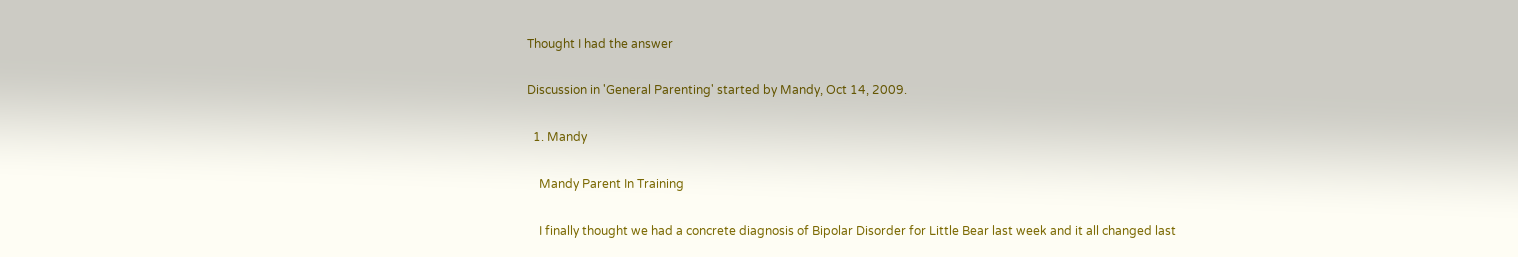Thought I had the answer

Discussion in 'General Parenting' started by Mandy, Oct 14, 2009.

  1. Mandy

    Mandy Parent In Training

    I finally thought we had a concrete diagnosis of Bipolar Disorder for Little Bear last week and it all changed last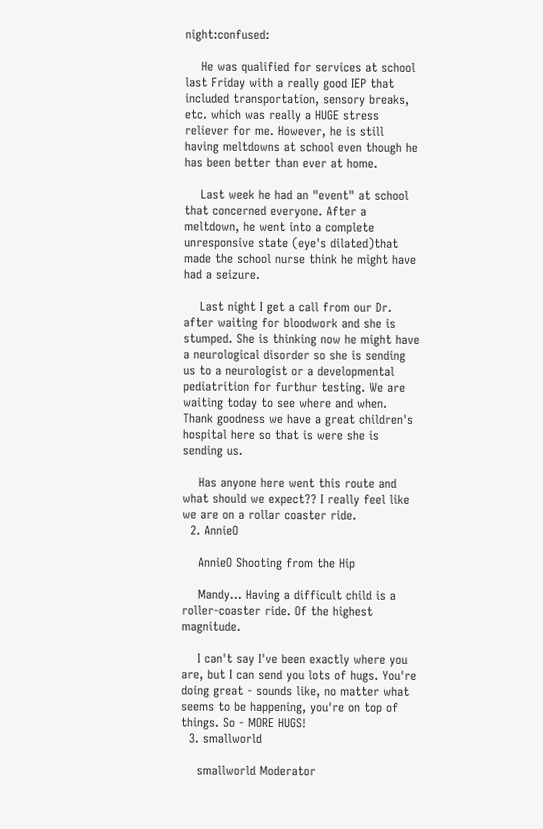night:confused:

    He was qualified for services at school last Friday with a really good IEP that included transportation, sensory breaks, etc. which was really a HUGE stress reliever for me. However, he is still having meltdowns at school even though he has been better than ever at home.

    Last week he had an "event" at school that concerned everyone. After a meltdown, he went into a complete unresponsive state (eye's dilated)that made the school nurse think he might have had a seizure.

    Last night I get a call from our Dr. after waiting for bloodwork and she is stumped. She is thinking now he might have a neurological disorder so she is sending us to a neurologist or a developmental pediatrition for furthur testing. We are waiting today to see where and when. Thank goodness we have a great children's hospital here so that is were she is sending us.

    Has anyone here went this route and what should we expect?? I really feel like we are on a rollar coaster ride.
  2. AnnieO

    AnnieO Shooting from the Hip

    Mandy... Having a difficult child is a roller-coaster ride. Of the highest magnitude.

    I can't say I've been exactly where you are, but I can send you lots of hugs. You're doing great - sounds like, no matter what seems to be happening, you're on top of things. So - MORE HUGS!
  3. smallworld

    smallworld Moderator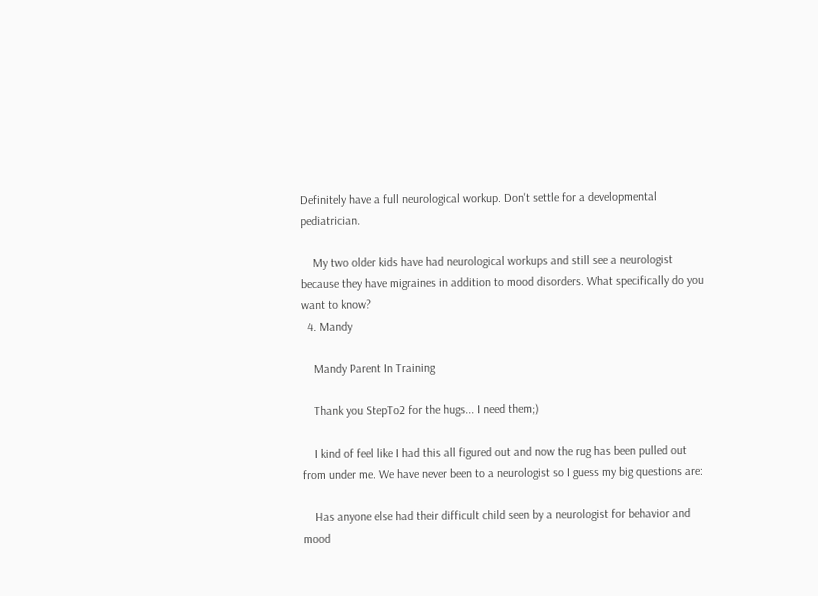Definitely have a full neurological workup. Don't settle for a developmental pediatrician.

    My two older kids have had neurological workups and still see a neurologist because they have migraines in addition to mood disorders. What specifically do you want to know?
  4. Mandy

    Mandy Parent In Training

    Thank you StepTo2 for the hugs... I need them;)

    I kind of feel like I had this all figured out and now the rug has been pulled out from under me. We have never been to a neurologist so I guess my big questions are:

    Has anyone else had their difficult child seen by a neurologist for behavior and mood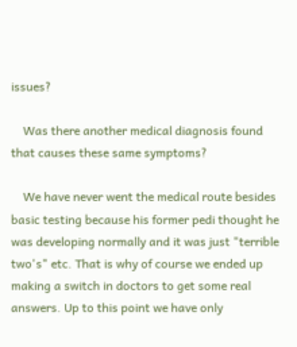issues?

    Was there another medical diagnosis found that causes these same symptoms?

    We have never went the medical route besides basic testing because his former pedi thought he was developing normally and it was just "terrible two's" etc. That is why of course we ended up making a switch in doctors to get some real answers. Up to this point we have only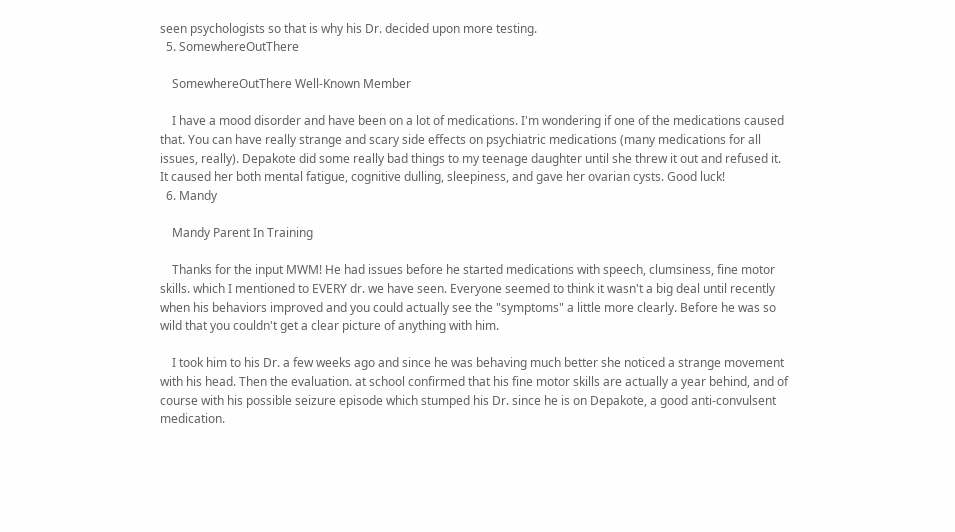seen psychologists so that is why his Dr. decided upon more testing.
  5. SomewhereOutThere

    SomewhereOutThere Well-Known Member

    I have a mood disorder and have been on a lot of medications. I'm wondering if one of the medications caused that. You can have really strange and scary side effects on psychiatric medications (many medications for all issues, really). Depakote did some really bad things to my teenage daughter until she threw it out and refused it. It caused her both mental fatigue, cognitive dulling, sleepiness, and gave her ovarian cysts. Good luck!
  6. Mandy

    Mandy Parent In Training

    Thanks for the input MWM! He had issues before he started medications with speech, clumsiness, fine motor skills. which I mentioned to EVERY dr. we have seen. Everyone seemed to think it wasn't a big deal until recently when his behaviors improved and you could actually see the "symptoms" a little more clearly. Before he was so wild that you couldn't get a clear picture of anything with him.

    I took him to his Dr. a few weeks ago and since he was behaving much better she noticed a strange movement with his head. Then the evaluation. at school confirmed that his fine motor skills are actually a year behind, and of course with his possible seizure episode which stumped his Dr. since he is on Depakote, a good anti-convulsent medication.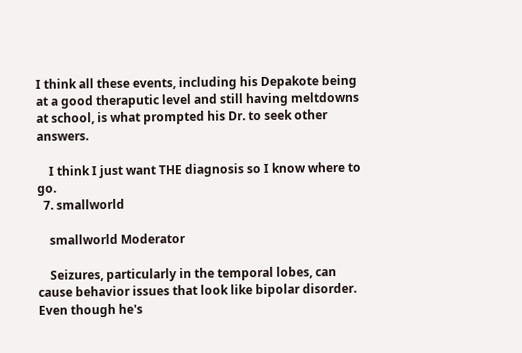I think all these events, including his Depakote being at a good theraputic level and still having meltdowns at school, is what prompted his Dr. to seek other answers.

    I think I just want THE diagnosis so I know where to go.
  7. smallworld

    smallworld Moderator

    Seizures, particularly in the temporal lobes, can cause behavior issues that look like bipolar disorder. Even though he's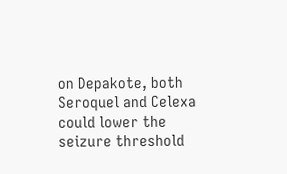on Depakote, both Seroquel and Celexa could lower the seizure threshold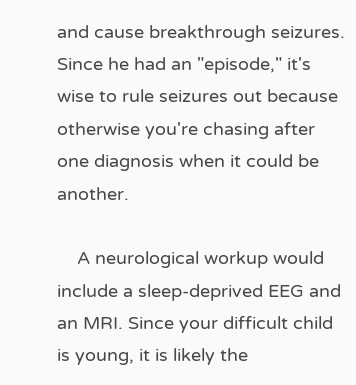and cause breakthrough seizures. Since he had an "episode," it's wise to rule seizures out because otherwise you're chasing after one diagnosis when it could be another.

    A neurological workup would include a sleep-deprived EEG and an MRI. Since your difficult child is young, it is likely the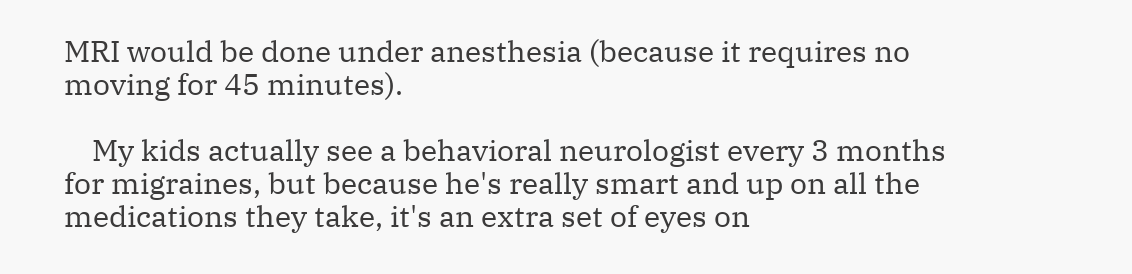MRI would be done under anesthesia (because it requires no moving for 45 minutes).

    My kids actually see a behavioral neurologist every 3 months for migraines, but because he's really smart and up on all the medications they take, it's an extra set of eyes on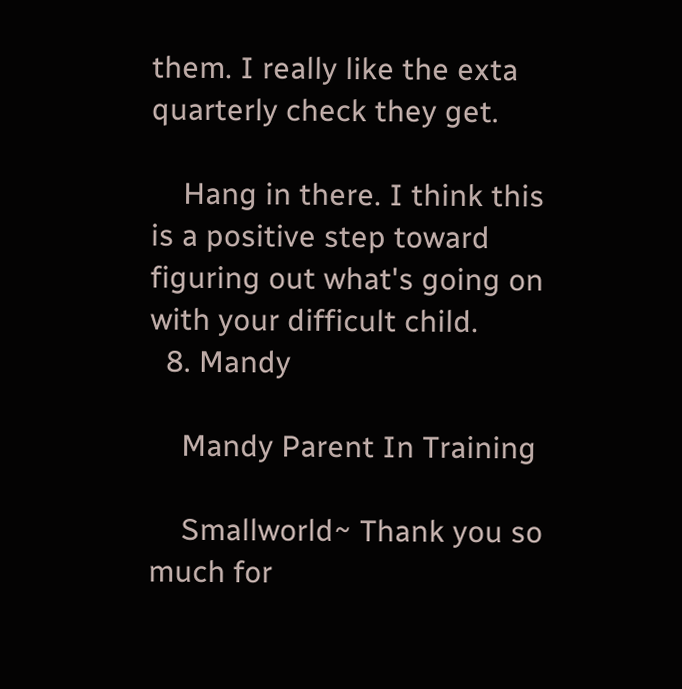them. I really like the exta quarterly check they get.

    Hang in there. I think this is a positive step toward figuring out what's going on with your difficult child.
  8. Mandy

    Mandy Parent In Training

    Smallworld~ Thank you so much for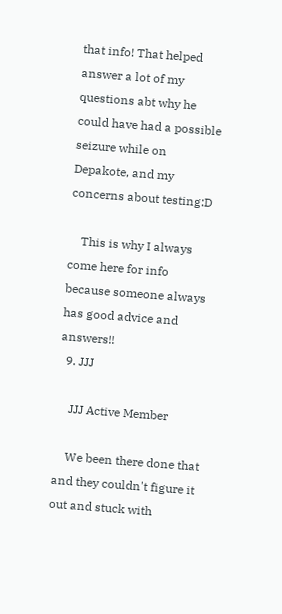that info! That helped answer a lot of my questions abt why he could have had a possible seizure while on Depakote, and my concerns about testing:D

    This is why I always come here for info because someone always has good advice and answers!!
  9. JJJ

    JJJ Active Member

    We been there done that and they couldn't figure it out and stuck with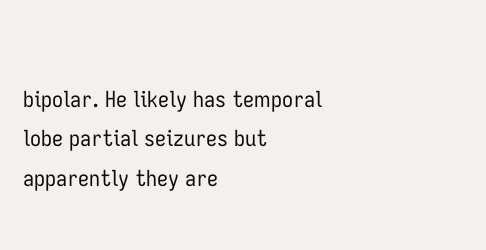bipolar. He likely has temporal lobe partial seizures but apparently they are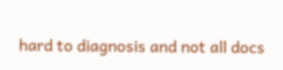hard to diagnosis and not all docs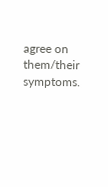agree on them/their symptoms.